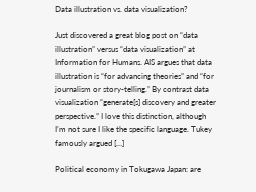Data illustration vs. data visualization?

Just discovered a great blog post on “data illustration” versus “data visualization” at Information for Humans. AIS argues that data illustration is “for advancing theories” and “for journalism or story-telling.” By contrast data visualization “generate[s] discovery and greater perspective.” I love this distinction, although I’m not sure I like the specific language. Tukey famously argued […]

Political economy in Tokugawa Japan: are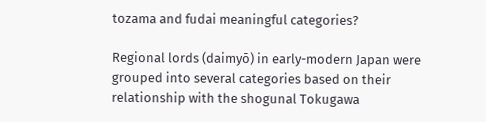tozama and fudai meaningful categories?

Regional lords (daimyō) in early-modern Japan were grouped into several categories based on their relationship with the shogunal Tokugawa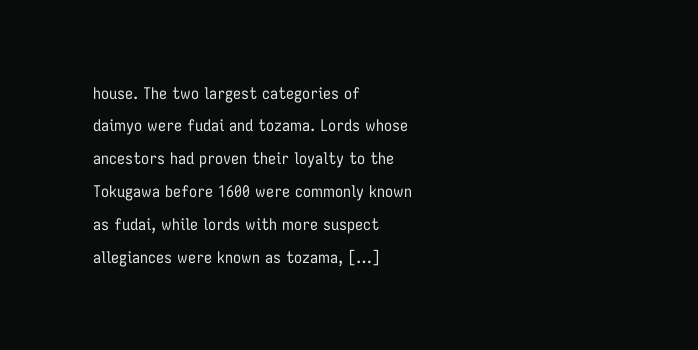house. The two largest categories of daimyo were fudai and tozama. Lords whose ancestors had proven their loyalty to the Tokugawa before 1600 were commonly known as fudai, while lords with more suspect allegiances were known as tozama, […]